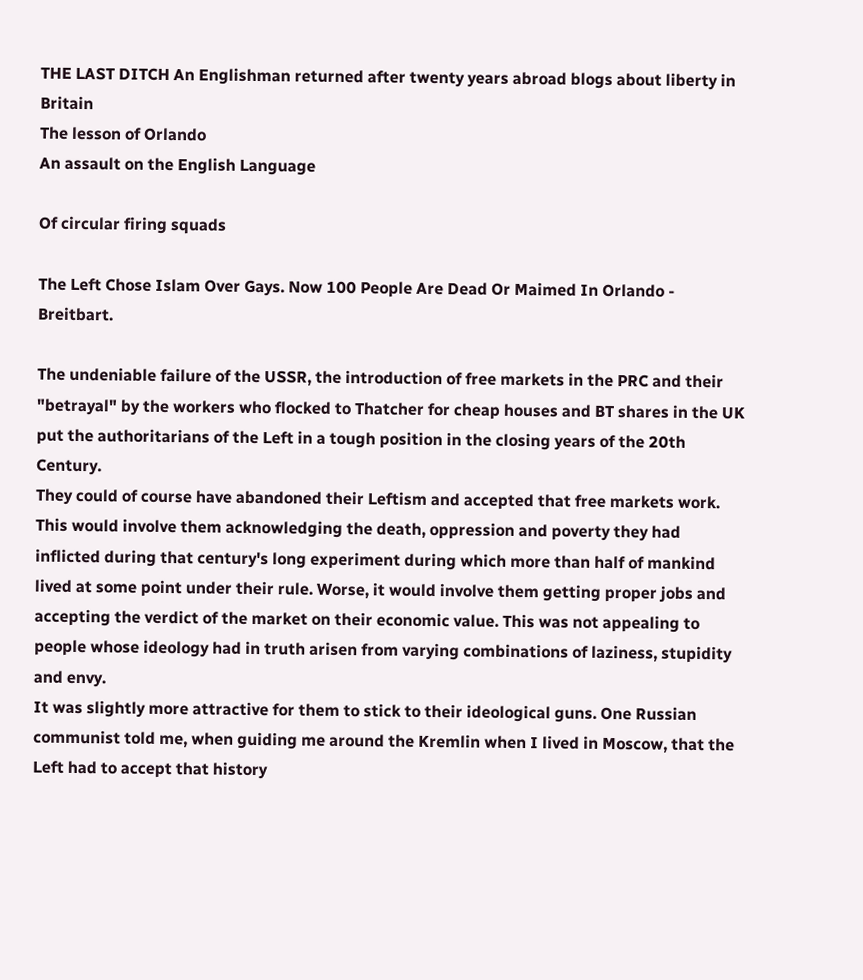THE LAST DITCH An Englishman returned after twenty years abroad blogs about liberty in Britain
The lesson of Orlando
An assault on the English Language

Of circular firing squads

The Left Chose Islam Over Gays. Now 100 People Are Dead Or Maimed In Orlando - Breitbart.

The undeniable failure of the USSR, the introduction of free markets in the PRC and their "betrayal" by the workers who flocked to Thatcher for cheap houses and BT shares in the UK put the authoritarians of the Left in a tough position in the closing years of the 20th Century.
They could of course have abandoned their Leftism and accepted that free markets work. This would involve them acknowledging the death, oppression and poverty they had inflicted during that century's long experiment during which more than half of mankind lived at some point under their rule. Worse, it would involve them getting proper jobs and accepting the verdict of the market on their economic value. This was not appealing to people whose ideology had in truth arisen from varying combinations of laziness, stupidity and envy.
It was slightly more attractive for them to stick to their ideological guns. One Russian communist told me, when guiding me around the Kremlin when I lived in Moscow, that the Left had to accept that history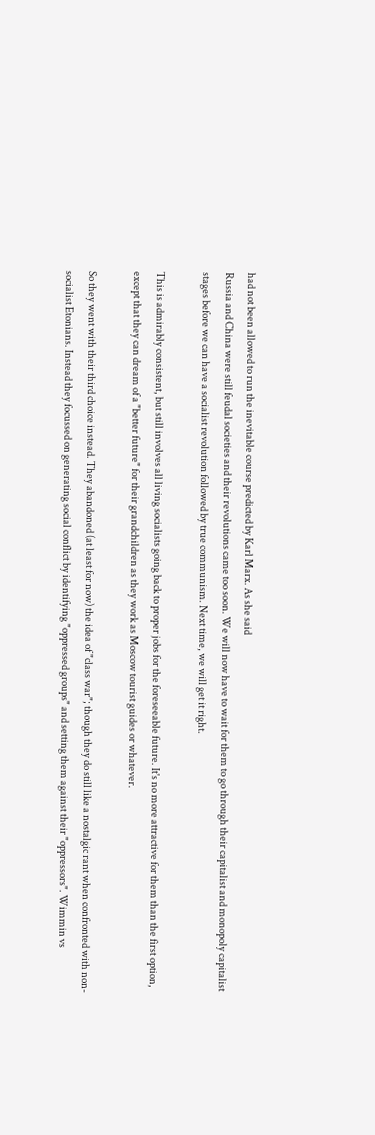had not been allowed to run the inevitable course predicted by Karl Marx. As she said
Russia and China were still feudal societies and their revolutions came too soon. We will now have to wait for them to go through their capitalist and monopoly capitalist stages before we can have a socialist revolution followed by true communism. Next time, we will get it right.

This is admirably consistent, but still involves all living socialists going back to proper jobs for the foreseeable future. It's no more attractive for them than the first option, except that they can dream of a "better future" for their grandchildren as they work as Moscow tourist guides or whatever.

So they went with their third choice instead. They abandoned (at least for now) the idea of "class war"; though they do still like a nostalgic rant when confronted with non-socialist Etonians. Instead they focussed on generating social conflict by identifying "oppressed groups" and setting them against their "oppressors". Wimmin vs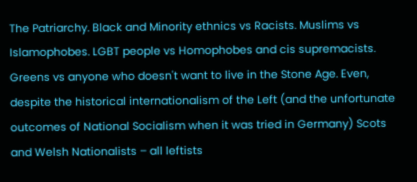The Patriarchy. Black and Minority ethnics vs Racists. Muslims vs Islamophobes. LGBT people vs Homophobes and cis supremacists. Greens vs anyone who doesn't want to live in the Stone Age. Even, despite the historical internationalism of the Left (and the unfortunate outcomes of National Socialism when it was tried in Germany) Scots and Welsh Nationalists – all leftists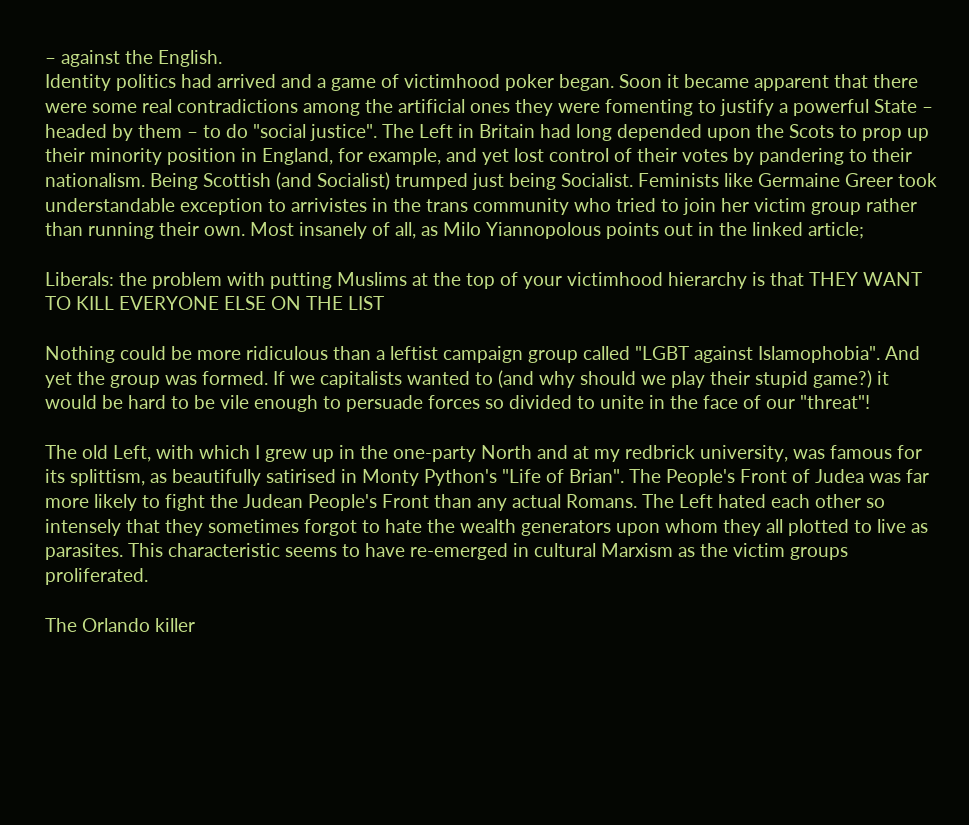– against the English.
Identity politics had arrived and a game of victimhood poker began. Soon it became apparent that there were some real contradictions among the artificial ones they were fomenting to justify a powerful State – headed by them – to do "social justice". The Left in Britain had long depended upon the Scots to prop up their minority position in England, for example, and yet lost control of their votes by pandering to their nationalism. Being Scottish (and Socialist) trumped just being Socialist. Feminists like Germaine Greer took understandable exception to arrivistes in the trans community who tried to join her victim group rather than running their own. Most insanely of all, as Milo Yiannopolous points out in the linked article;

Liberals: the problem with putting Muslims at the top of your victimhood hierarchy is that THEY WANT TO KILL EVERYONE ELSE ON THE LIST

Nothing could be more ridiculous than a leftist campaign group called "LGBT against Islamophobia". And yet the group was formed. If we capitalists wanted to (and why should we play their stupid game?) it would be hard to be vile enough to persuade forces so divided to unite in the face of our "threat"!

The old Left, with which I grew up in the one-party North and at my redbrick university, was famous for its splittism, as beautifully satirised in Monty Python's "Life of Brian". The People's Front of Judea was far more likely to fight the Judean People's Front than any actual Romans. The Left hated each other so intensely that they sometimes forgot to hate the wealth generators upon whom they all plotted to live as parasites. This characteristic seems to have re-emerged in cultural Marxism as the victim groups proliferated.

The Orlando killer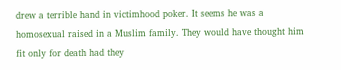drew a terrible hand in victimhood poker. It seems he was a homosexual raised in a Muslim family. They would have thought him fit only for death had they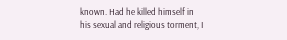known. Had he killed himself in his sexual and religious torment, I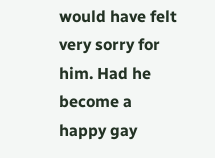would have felt very sorry for him. Had he become a happy gay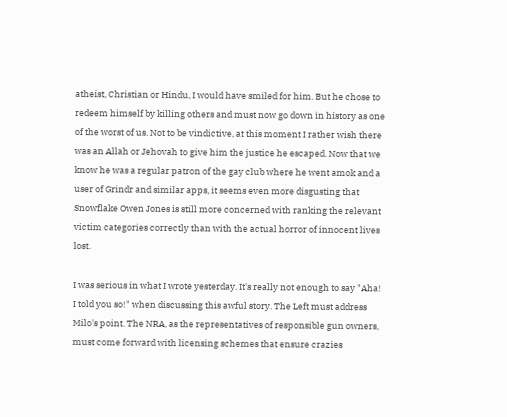atheist, Christian or Hindu, I would have smiled for him. But he chose to redeem himself by killing others and must now go down in history as one of the worst of us. Not to be vindictive, at this moment I rather wish there was an Allah or Jehovah to give him the justice he escaped. Now that we know he was a regular patron of the gay club where he went amok and a user of Grindr and similar apps, it seems even more disgusting that Snowflake Owen Jones is still more concerned with ranking the relevant victim categories correctly than with the actual horror of innocent lives lost.

I was serious in what I wrote yesterday. It's really not enough to say "Aha! I told you so!" when discussing this awful story. The Left must address Milo's point. The NRA, as the representatives of responsible gun owners, must come forward with licensing schemes that ensure crazies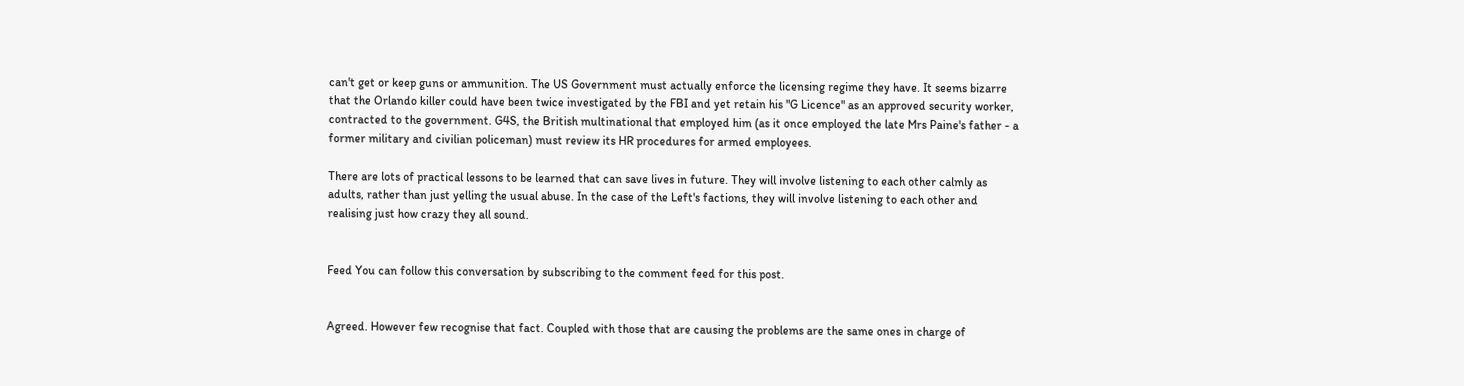can't get or keep guns or ammunition. The US Government must actually enforce the licensing regime they have. It seems bizarre that the Orlando killer could have been twice investigated by the FBI and yet retain his "G Licence" as an approved security worker, contracted to the government. G4S, the British multinational that employed him (as it once employed the late Mrs Paine's father - a former military and civilian policeman) must review its HR procedures for armed employees.

There are lots of practical lessons to be learned that can save lives in future. They will involve listening to each other calmly as adults, rather than just yelling the usual abuse. In the case of the Left's factions, they will involve listening to each other and realising just how crazy they all sound.


Feed You can follow this conversation by subscribing to the comment feed for this post.


Agreed. However few recognise that fact. Coupled with those that are causing the problems are the same ones in charge of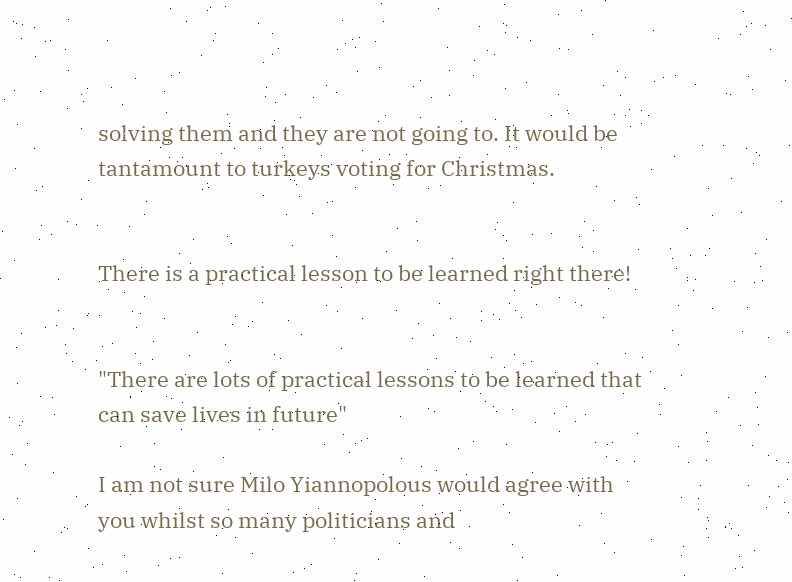solving them and they are not going to. It would be tantamount to turkeys voting for Christmas.


There is a practical lesson to be learned right there!


"There are lots of practical lessons to be learned that can save lives in future"

I am not sure Milo Yiannopolous would agree with you whilst so many politicians and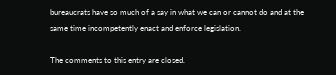bureaucrats have so much of a say in what we can or cannot do and at the same time incompetently enact and enforce legislation.

The comments to this entry are closed.